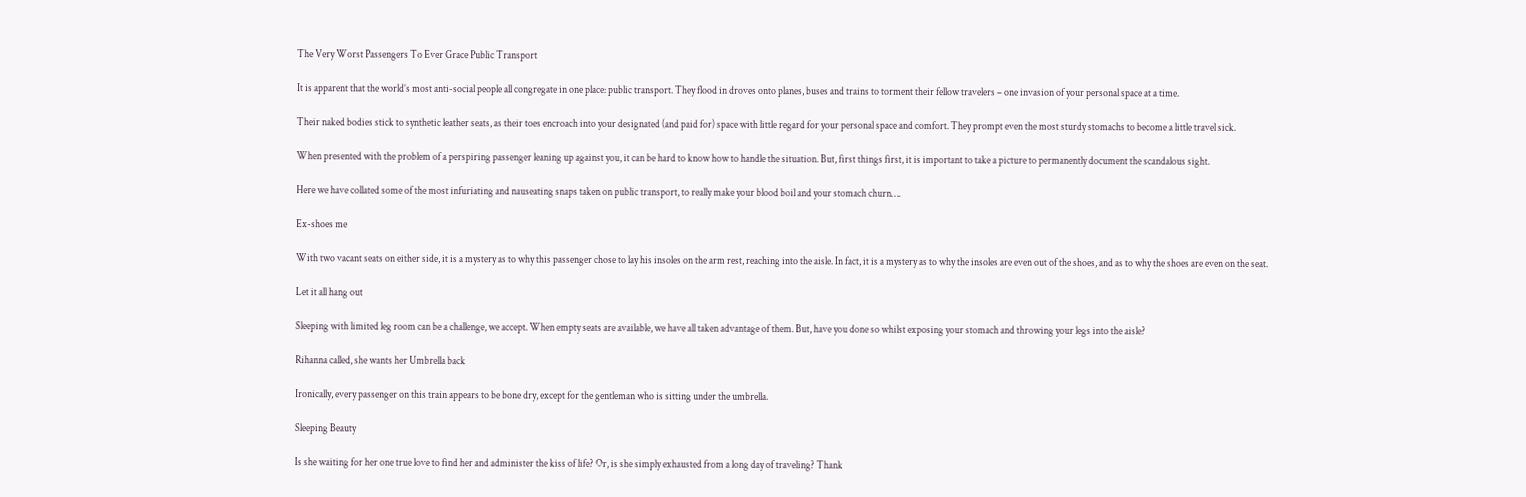The Very Worst Passengers To Ever Grace Public Transport

It is apparent that the world’s most anti-social people all congregate in one place: public transport. They flood in droves onto planes, buses and trains to torment their fellow travelers – one invasion of your personal space at a time.

Their naked bodies stick to synthetic leather seats, as their toes encroach into your designated (and paid for) space with little regard for your personal space and comfort. They prompt even the most sturdy stomachs to become a little travel sick.

When presented with the problem of a perspiring passenger leaning up against you, it can be hard to know how to handle the situation. But, first things first, it is important to take a picture to permanently document the scandalous sight.

Here we have collated some of the most infuriating and nauseating snaps taken on public transport, to really make your blood boil and your stomach churn….

Ex-shoes me

With two vacant seats on either side, it is a mystery as to why this passenger chose to lay his insoles on the arm rest, reaching into the aisle. In fact, it is a mystery as to why the insoles are even out of the shoes, and as to why the shoes are even on the seat.

Let it all hang out

Sleeping with limited leg room can be a challenge, we accept. When empty seats are available, we have all taken advantage of them. But, have you done so whilst exposing your stomach and throwing your legs into the aisle?

Rihanna called, she wants her Umbrella back

Ironically, every passenger on this train appears to be bone dry, except for the gentleman who is sitting under the umbrella.

Sleeping Beauty

Is she waiting for her one true love to find her and administer the kiss of life? Or, is she simply exhausted from a long day of traveling? Thank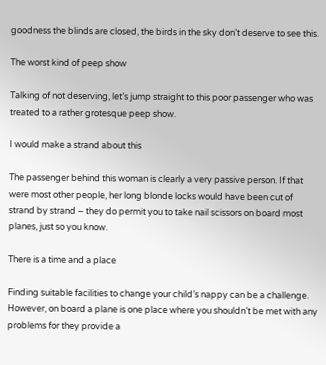goodness the blinds are closed, the birds in the sky don’t deserve to see this.

The worst kind of peep show

Talking of not deserving, let’s jump straight to this poor passenger who was treated to a rather grotesque peep show.

I would make a strand about this

The passenger behind this woman is clearly a very passive person. If that were most other people, her long blonde locks would have been cut of strand by strand – they do permit you to take nail scissors on board most planes, just so you know.

There is a time and a place

Finding suitable facilities to change your child’s nappy can be a challenge. However, on board a plane is one place where you shouldn’t be met with any problems for they provide a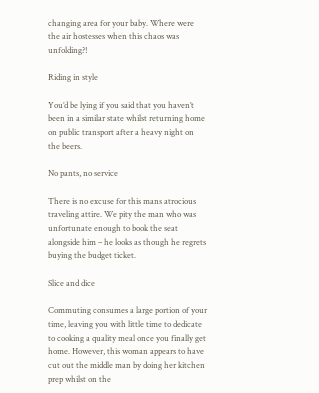changing area for your baby. Where were the air hostesses when this chaos was unfolding?!

Riding in style

You’d be lying if you said that you haven’t been in a similar state whilst returning home on public transport after a heavy night on the beers.

No pants, no service

There is no excuse for this mans atrocious traveling attire. We pity the man who was unfortunate enough to book the seat alongside him – he looks as though he regrets buying the budget ticket.

Slice and dice

Commuting consumes a large portion of your time, leaving you with little time to dedicate to cooking a quality meal once you finally get home. However, this woman appears to have cut out the middle man by doing her kitchen prep whilst on the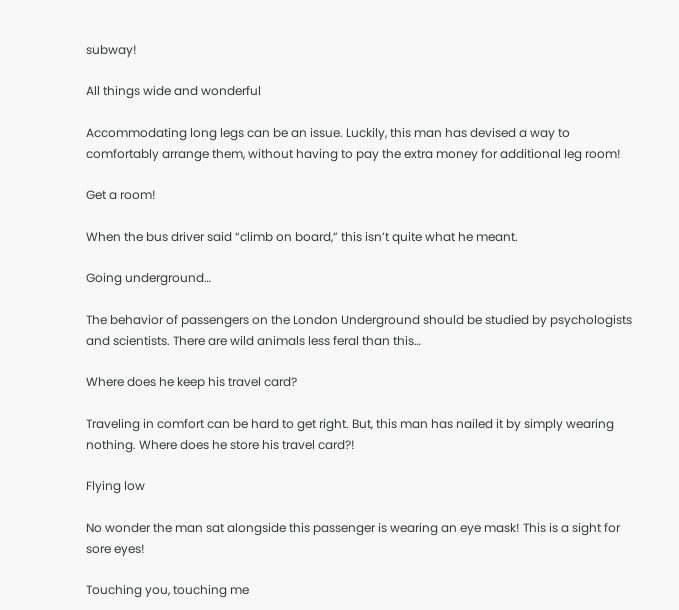subway!

All things wide and wonderful

Accommodating long legs can be an issue. Luckily, this man has devised a way to comfortably arrange them, without having to pay the extra money for additional leg room!

Get a room!

When the bus driver said “climb on board,” this isn’t quite what he meant.

Going underground…

The behavior of passengers on the London Underground should be studied by psychologists and scientists. There are wild animals less feral than this…

Where does he keep his travel card?

Traveling in comfort can be hard to get right. But, this man has nailed it by simply wearing nothing. Where does he store his travel card?!

Flying low

No wonder the man sat alongside this passenger is wearing an eye mask! This is a sight for sore eyes!

Touching you, touching me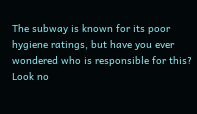The subway is known for its poor hygiene ratings, but have you ever wondered who is responsible for this? Look no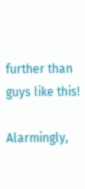further than guys like this!

Alarmingly,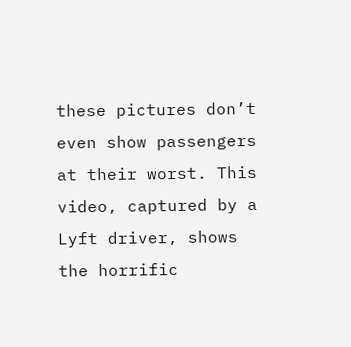these pictures don’t even show passengers at their worst. This video, captured by a Lyft driver, shows the horrific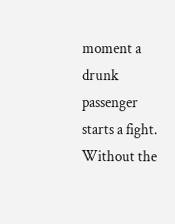moment a drunk passenger starts a fight. Without the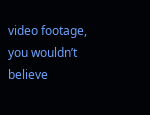video footage, you wouldn’t believe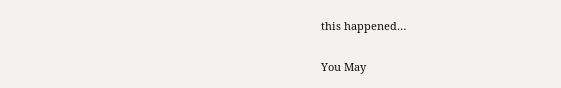this happened…

You May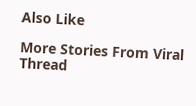Also Like

More Stories From Viral Thread